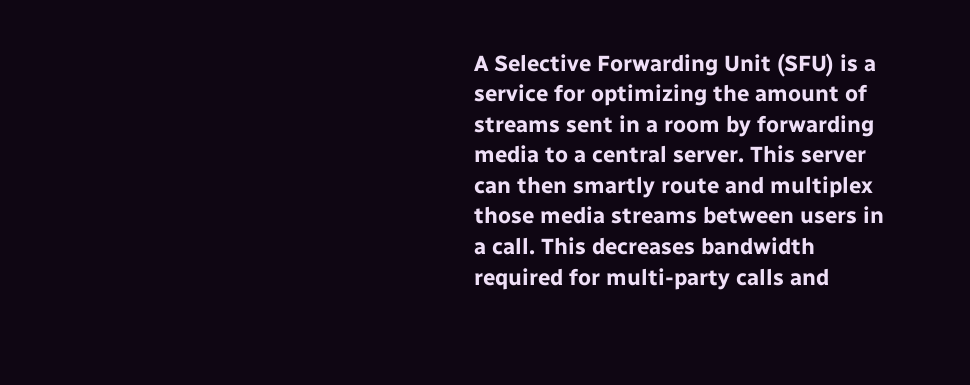A Selective Forwarding Unit (SFU) is a service for optimizing the amount of streams sent in a room by forwarding media to a central server. This server can then smartly route and multiplex those media streams between users in a call. This decreases bandwidth required for multi-party calls and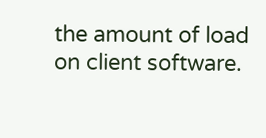the amount of load on client software.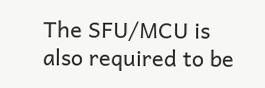The SFU/MCU is also required to be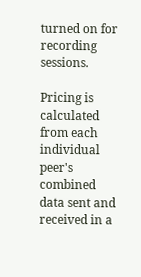turned on for recording sessions.

Pricing is calculated from each individual peer's combined data sent and received in a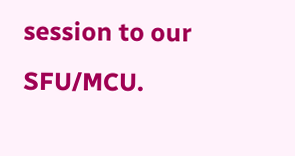session to our SFU/MCU.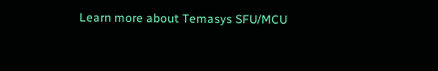Learn more about Temasys SFU/MCU